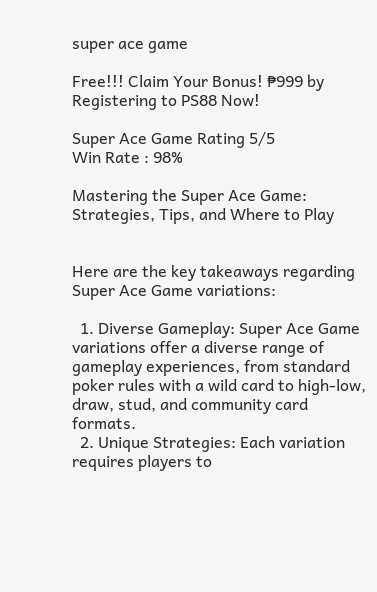super ace game

Free!!! Claim Your Bonus! ₱999 by Registering to PS88 Now!

Super Ace Game Rating 5/5
Win Rate : 98%

Mastering the Super Ace Game: Strategies, Tips, and Where to Play


Here are the key takeaways regarding Super Ace Game variations:

  1. Diverse Gameplay: Super Ace Game variations offer a diverse range of gameplay experiences, from standard poker rules with a wild card to high-low, draw, stud, and community card formats.
  2. Unique Strategies: Each variation requires players to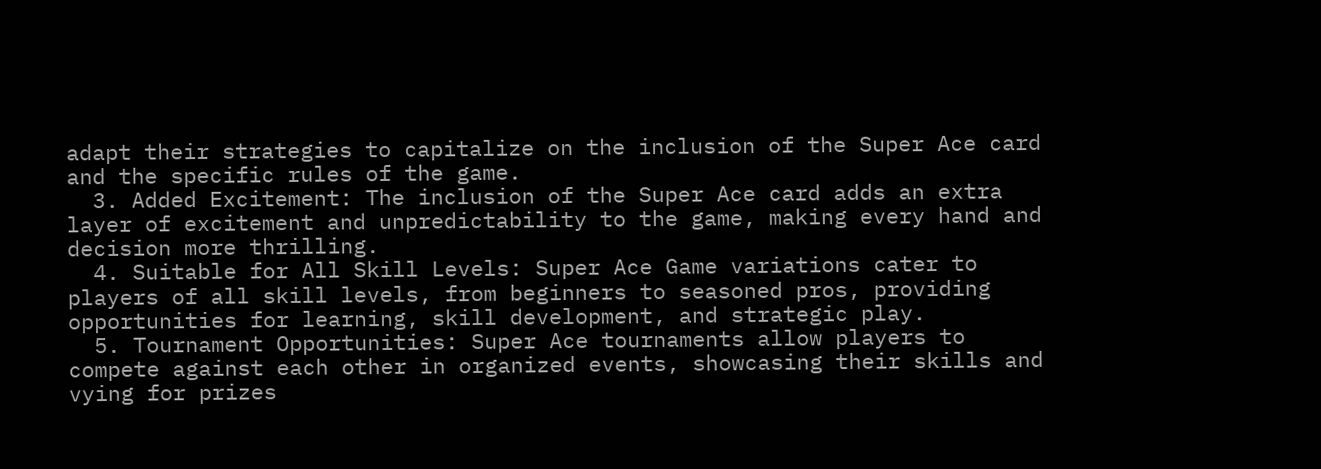adapt their strategies to capitalize on the inclusion of the Super Ace card and the specific rules of the game.
  3. Added Excitement: The inclusion of the Super Ace card adds an extra layer of excitement and unpredictability to the game, making every hand and decision more thrilling.
  4. Suitable for All Skill Levels: Super Ace Game variations cater to players of all skill levels, from beginners to seasoned pros, providing opportunities for learning, skill development, and strategic play.
  5. Tournament Opportunities: Super Ace tournaments allow players to compete against each other in organized events, showcasing their skills and vying for prizes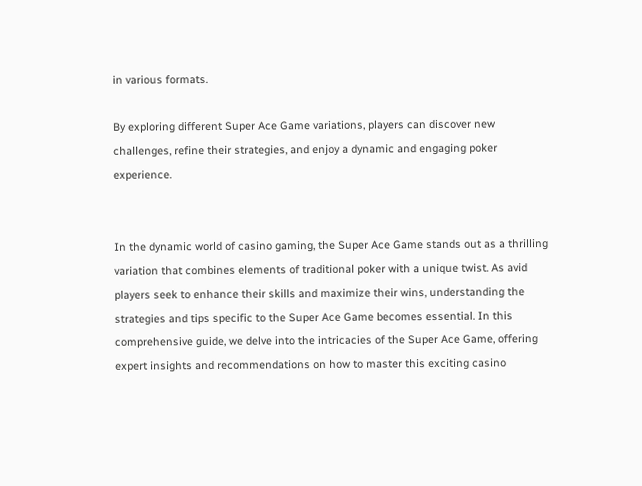in various formats.

By exploring different Super Ace Game variations, players can discover new challenges, refine their strategies, and enjoy a dynamic and engaging poker experience.


In the dynamic world of casino gaming, the Super Ace Game stands out as a thrilling variation that combines elements of traditional poker with a unique twist. As avid players seek to enhance their skills and maximize their wins, understanding the strategies and tips specific to the Super Ace Game becomes essential. In this comprehensive guide, we delve into the intricacies of the Super Ace Game, offering expert insights and recommendations on how to master this exciting casino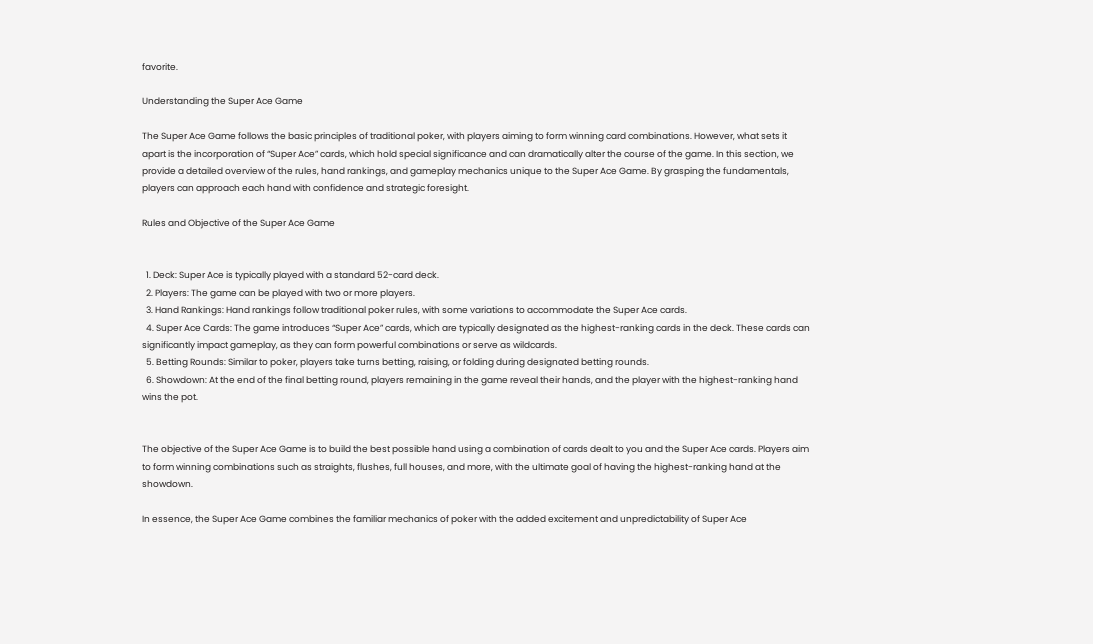favorite.

Understanding the Super Ace Game

The Super Ace Game follows the basic principles of traditional poker, with players aiming to form winning card combinations. However, what sets it apart is the incorporation of “Super Ace” cards, which hold special significance and can dramatically alter the course of the game. In this section, we provide a detailed overview of the rules, hand rankings, and gameplay mechanics unique to the Super Ace Game. By grasping the fundamentals, players can approach each hand with confidence and strategic foresight.

Rules and Objective of the Super Ace Game


  1. Deck: Super Ace is typically played with a standard 52-card deck.
  2. Players: The game can be played with two or more players.
  3. Hand Rankings: Hand rankings follow traditional poker rules, with some variations to accommodate the Super Ace cards.
  4. Super Ace Cards: The game introduces “Super Ace” cards, which are typically designated as the highest-ranking cards in the deck. These cards can significantly impact gameplay, as they can form powerful combinations or serve as wildcards.
  5. Betting Rounds: Similar to poker, players take turns betting, raising, or folding during designated betting rounds.
  6. Showdown: At the end of the final betting round, players remaining in the game reveal their hands, and the player with the highest-ranking hand wins the pot.


The objective of the Super Ace Game is to build the best possible hand using a combination of cards dealt to you and the Super Ace cards. Players aim to form winning combinations such as straights, flushes, full houses, and more, with the ultimate goal of having the highest-ranking hand at the showdown.

In essence, the Super Ace Game combines the familiar mechanics of poker with the added excitement and unpredictability of Super Ace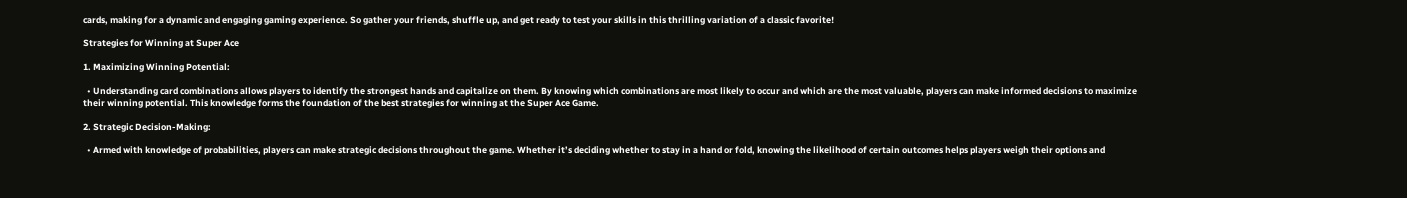cards, making for a dynamic and engaging gaming experience. So gather your friends, shuffle up, and get ready to test your skills in this thrilling variation of a classic favorite!

Strategies for Winning at Super Ace

1. Maximizing Winning Potential:

  • Understanding card combinations allows players to identify the strongest hands and capitalize on them. By knowing which combinations are most likely to occur and which are the most valuable, players can make informed decisions to maximize their winning potential. This knowledge forms the foundation of the best strategies for winning at the Super Ace Game.

2. Strategic Decision-Making:

  • Armed with knowledge of probabilities, players can make strategic decisions throughout the game. Whether it’s deciding whether to stay in a hand or fold, knowing the likelihood of certain outcomes helps players weigh their options and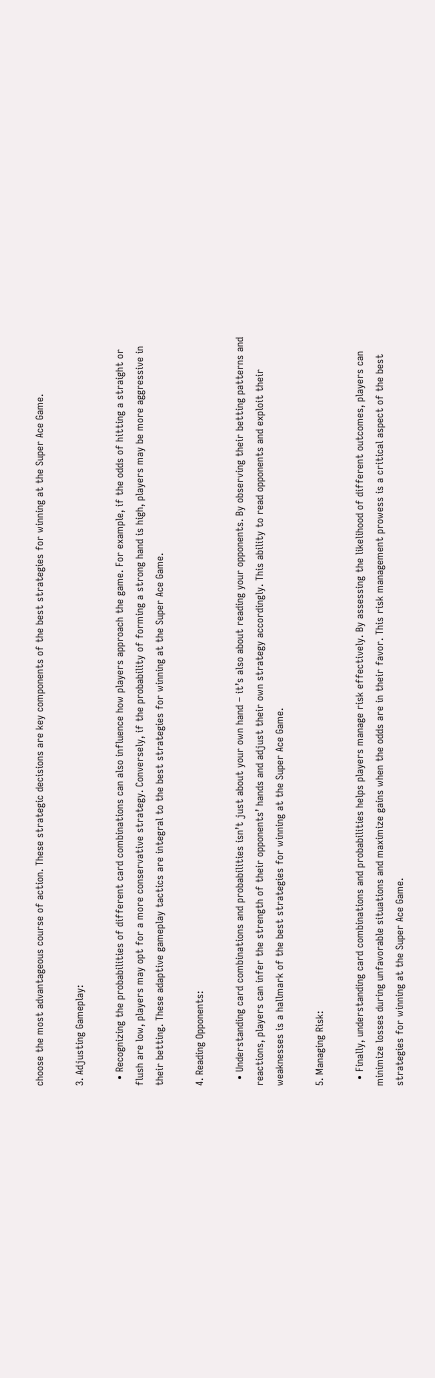choose the most advantageous course of action. These strategic decisions are key components of the best strategies for winning at the Super Ace Game.

3. Adjusting Gameplay:

  • Recognizing the probabilities of different card combinations can also influence how players approach the game. For example, if the odds of hitting a straight or flush are low, players may opt for a more conservative strategy. Conversely, if the probability of forming a strong hand is high, players may be more aggressive in their betting. These adaptive gameplay tactics are integral to the best strategies for winning at the Super Ace Game.

4. Reading Opponents:

  • Understanding card combinations and probabilities isn’t just about your own hand – it’s also about reading your opponents. By observing their betting patterns and reactions, players can infer the strength of their opponents’ hands and adjust their own strategy accordingly. This ability to read opponents and exploit their weaknesses is a hallmark of the best strategies for winning at the Super Ace Game.

5. Managing Risk:

  • Finally, understanding card combinations and probabilities helps players manage risk effectively. By assessing the likelihood of different outcomes, players can minimize losses during unfavorable situations and maximize gains when the odds are in their favor. This risk management prowess is a critical aspect of the best strategies for winning at the Super Ace Game.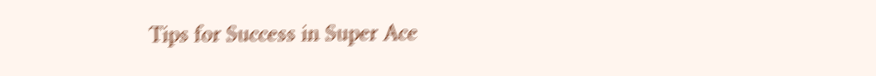Tips for Success in Super Ace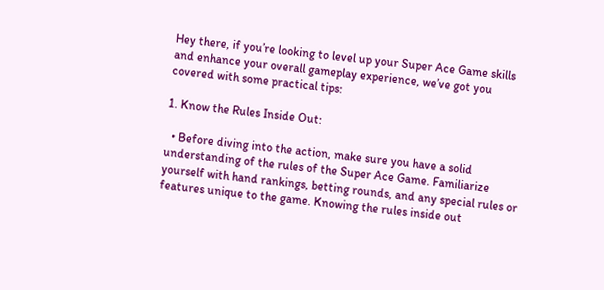Hey there, if you’re looking to level up your Super Ace Game skills and enhance your overall gameplay experience, we’ve got you covered with some practical tips:

1. Know the Rules Inside Out:

  • Before diving into the action, make sure you have a solid understanding of the rules of the Super Ace Game. Familiarize yourself with hand rankings, betting rounds, and any special rules or features unique to the game. Knowing the rules inside out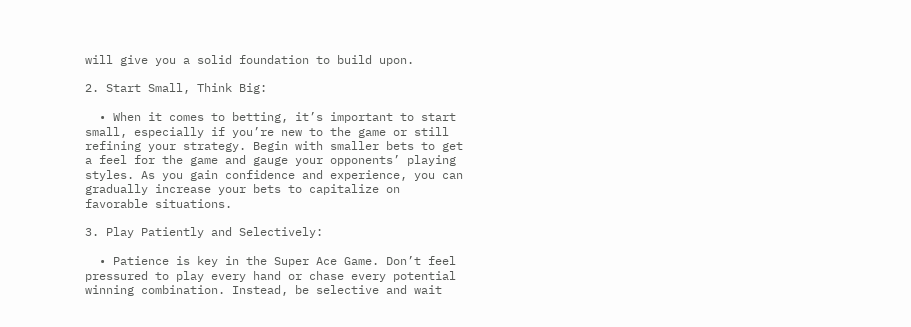will give you a solid foundation to build upon.

2. Start Small, Think Big:

  • When it comes to betting, it’s important to start small, especially if you’re new to the game or still refining your strategy. Begin with smaller bets to get a feel for the game and gauge your opponents’ playing styles. As you gain confidence and experience, you can gradually increase your bets to capitalize on favorable situations.

3. Play Patiently and Selectively:

  • Patience is key in the Super Ace Game. Don’t feel pressured to play every hand or chase every potential winning combination. Instead, be selective and wait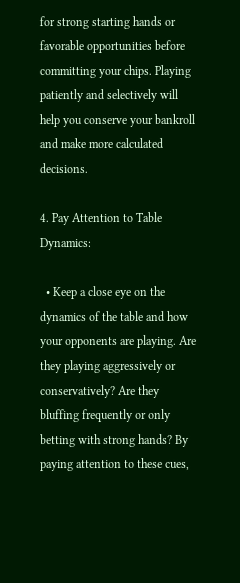for strong starting hands or favorable opportunities before committing your chips. Playing patiently and selectively will help you conserve your bankroll and make more calculated decisions.

4. Pay Attention to Table Dynamics:

  • Keep a close eye on the dynamics of the table and how your opponents are playing. Are they playing aggressively or conservatively? Are they bluffing frequently or only betting with strong hands? By paying attention to these cues,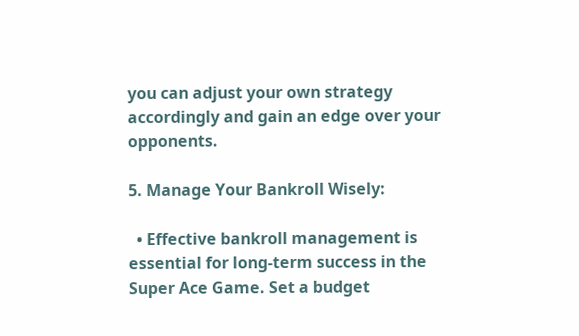you can adjust your own strategy accordingly and gain an edge over your opponents.

5. Manage Your Bankroll Wisely:

  • Effective bankroll management is essential for long-term success in the Super Ace Game. Set a budget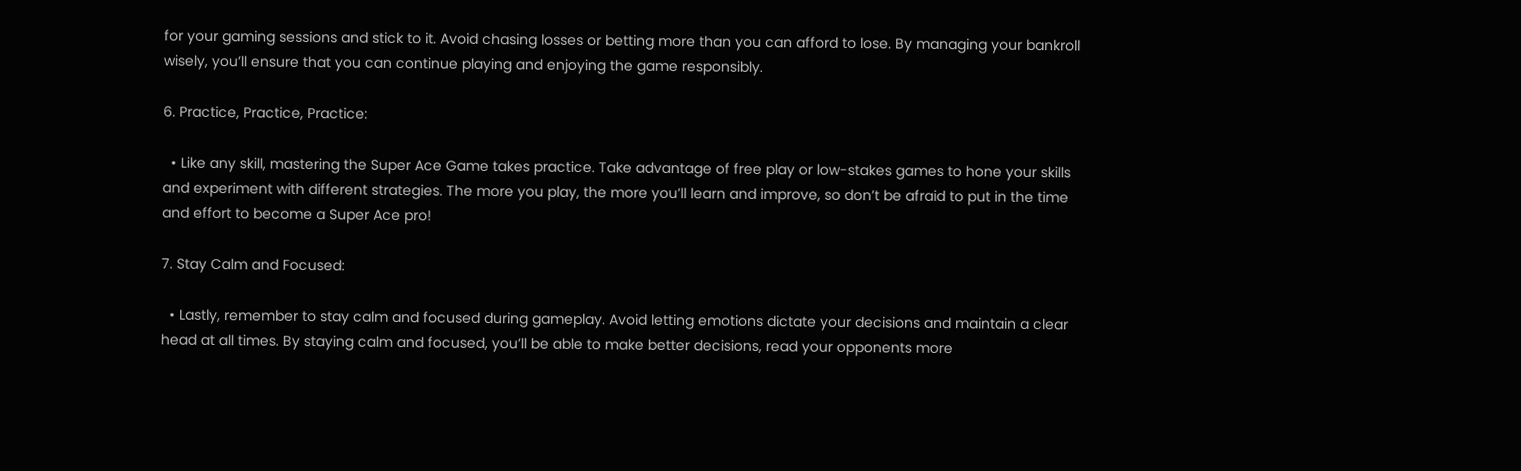for your gaming sessions and stick to it. Avoid chasing losses or betting more than you can afford to lose. By managing your bankroll wisely, you’ll ensure that you can continue playing and enjoying the game responsibly.

6. Practice, Practice, Practice:

  • Like any skill, mastering the Super Ace Game takes practice. Take advantage of free play or low-stakes games to hone your skills and experiment with different strategies. The more you play, the more you’ll learn and improve, so don’t be afraid to put in the time and effort to become a Super Ace pro!

7. Stay Calm and Focused:

  • Lastly, remember to stay calm and focused during gameplay. Avoid letting emotions dictate your decisions and maintain a clear head at all times. By staying calm and focused, you’ll be able to make better decisions, read your opponents more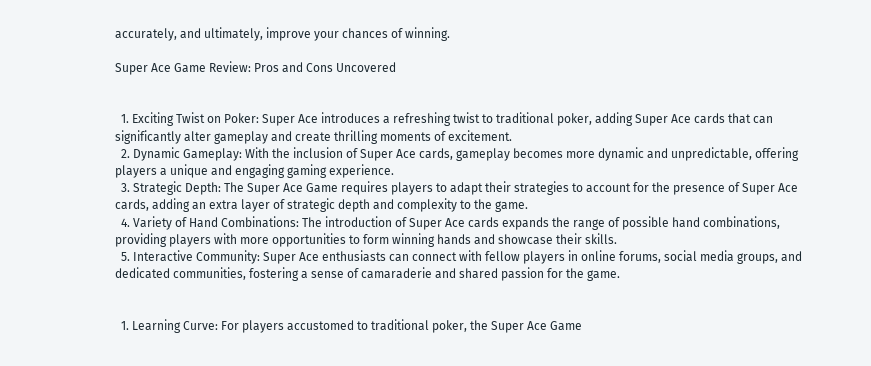accurately, and ultimately, improve your chances of winning.

Super Ace Game Review: Pros and Cons Uncovered


  1. Exciting Twist on Poker: Super Ace introduces a refreshing twist to traditional poker, adding Super Ace cards that can significantly alter gameplay and create thrilling moments of excitement.
  2. Dynamic Gameplay: With the inclusion of Super Ace cards, gameplay becomes more dynamic and unpredictable, offering players a unique and engaging gaming experience.
  3. Strategic Depth: The Super Ace Game requires players to adapt their strategies to account for the presence of Super Ace cards, adding an extra layer of strategic depth and complexity to the game.
  4. Variety of Hand Combinations: The introduction of Super Ace cards expands the range of possible hand combinations, providing players with more opportunities to form winning hands and showcase their skills.
  5. Interactive Community: Super Ace enthusiasts can connect with fellow players in online forums, social media groups, and dedicated communities, fostering a sense of camaraderie and shared passion for the game.


  1. Learning Curve: For players accustomed to traditional poker, the Super Ace Game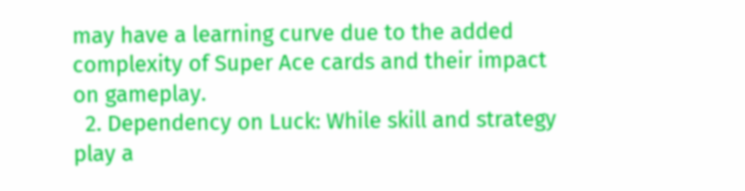may have a learning curve due to the added complexity of Super Ace cards and their impact on gameplay.
  2. Dependency on Luck: While skill and strategy play a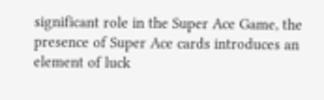significant role in the Super Ace Game, the presence of Super Ace cards introduces an element of luck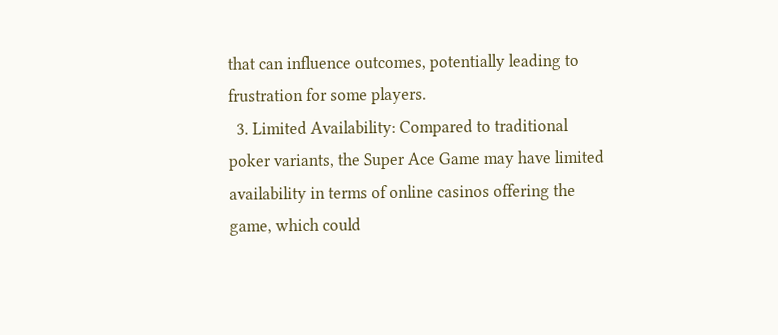that can influence outcomes, potentially leading to frustration for some players.
  3. Limited Availability: Compared to traditional poker variants, the Super Ace Game may have limited availability in terms of online casinos offering the game, which could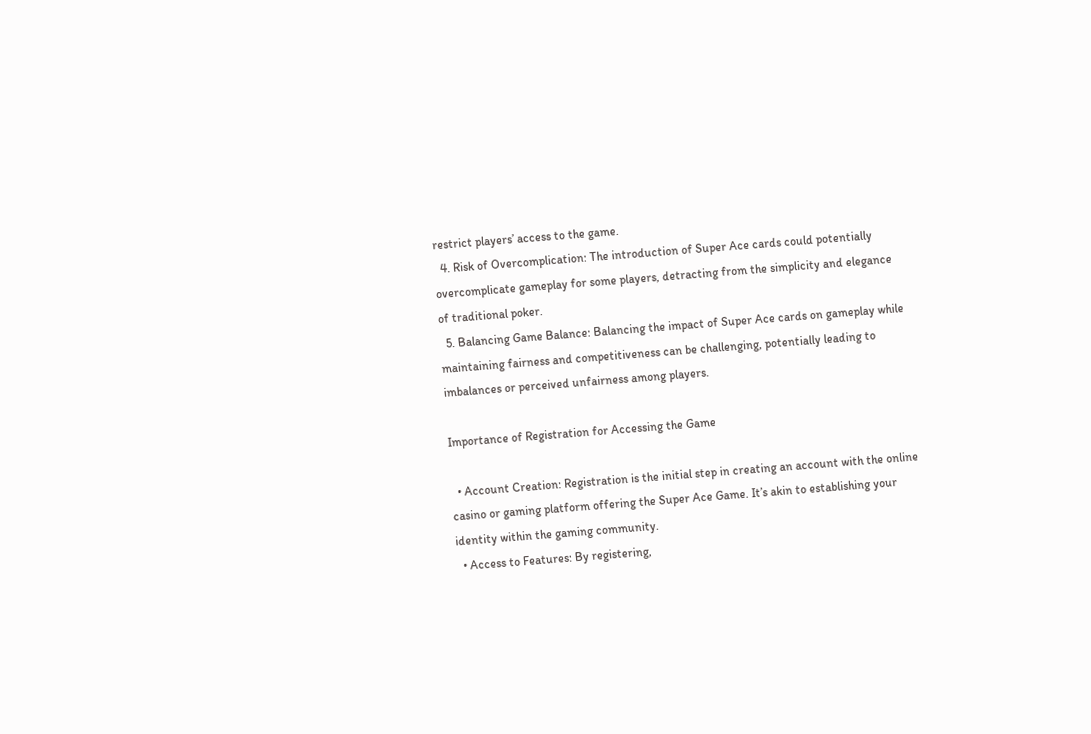restrict players’ access to the game.
  4. Risk of Overcomplication: The introduction of Super Ace cards could potentially overcomplicate gameplay for some players, detracting from the simplicity and elegance of traditional poker.
  5. Balancing Game Balance: Balancing the impact of Super Ace cards on gameplay while maintaining fairness and competitiveness can be challenging, potentially leading to imbalances or perceived unfairness among players.

Importance of Registration for Accessing the Game

  • Account Creation: Registration is the initial step in creating an account with the online casino or gaming platform offering the Super Ace Game. It’s akin to establishing your identity within the gaming community.
  • Access to Features: By registering,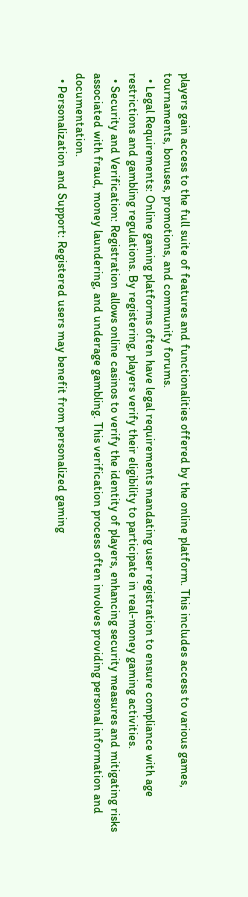players gain access to the full suite of features and functionalities offered by the online platform. This includes access to various games, tournaments, bonuses, promotions, and community forums.
  • Legal Requirements: Online gaming platforms often have legal requirements mandating user registration to ensure compliance with age restrictions and gambling regulations. By registering, players verify their eligibility to participate in real-money gaming activities.
  • Security and Verification: Registration allows online casinos to verify the identity of players, enhancing security measures and mitigating risks associated with fraud, money laundering, and underage gambling. This verification process often involves providing personal information and documentation.
  • Personalization and Support: Registered users may benefit from personalized gaming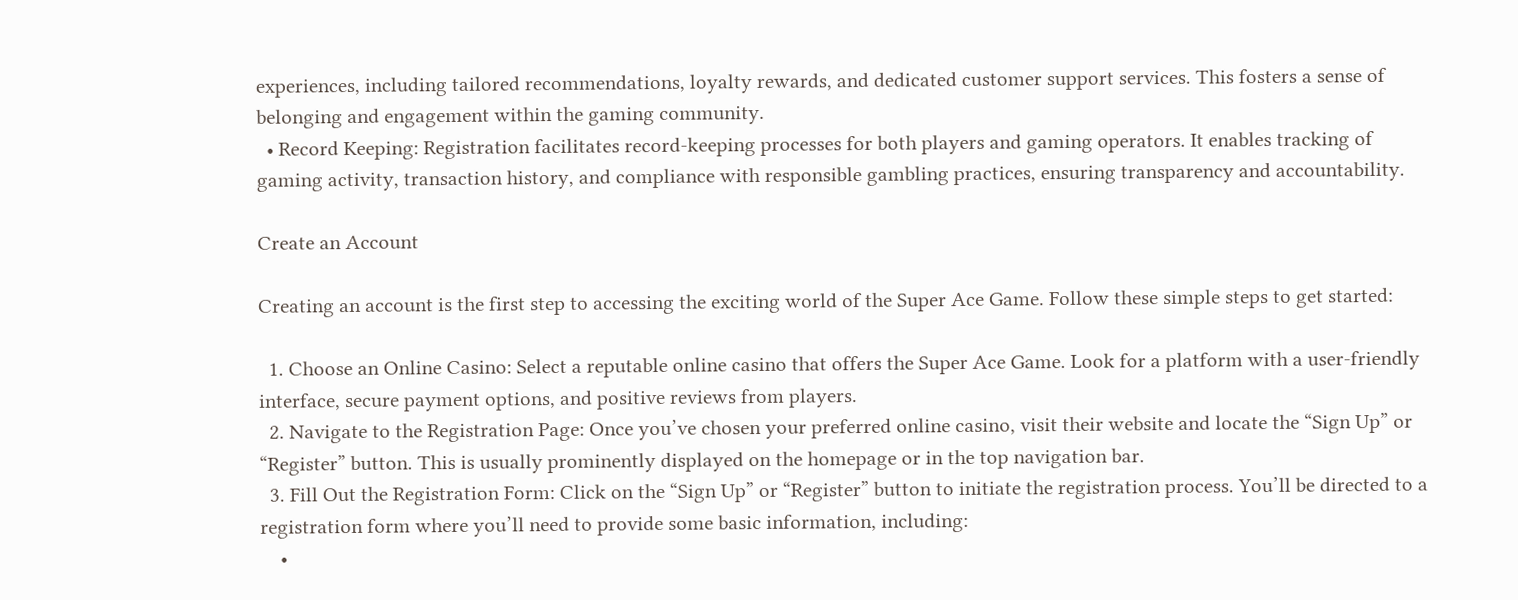experiences, including tailored recommendations, loyalty rewards, and dedicated customer support services. This fosters a sense of belonging and engagement within the gaming community.
  • Record Keeping: Registration facilitates record-keeping processes for both players and gaming operators. It enables tracking of gaming activity, transaction history, and compliance with responsible gambling practices, ensuring transparency and accountability.

Create an Account

Creating an account is the first step to accessing the exciting world of the Super Ace Game. Follow these simple steps to get started:

  1. Choose an Online Casino: Select a reputable online casino that offers the Super Ace Game. Look for a platform with a user-friendly interface, secure payment options, and positive reviews from players.
  2. Navigate to the Registration Page: Once you’ve chosen your preferred online casino, visit their website and locate the “Sign Up” or “Register” button. This is usually prominently displayed on the homepage or in the top navigation bar.
  3. Fill Out the Registration Form: Click on the “Sign Up” or “Register” button to initiate the registration process. You’ll be directed to a registration form where you’ll need to provide some basic information, including:
    •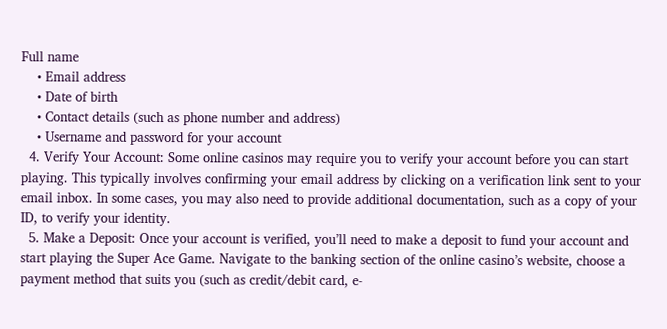Full name
    • Email address
    • Date of birth
    • Contact details (such as phone number and address)
    • Username and password for your account
  4. Verify Your Account: Some online casinos may require you to verify your account before you can start playing. This typically involves confirming your email address by clicking on a verification link sent to your email inbox. In some cases, you may also need to provide additional documentation, such as a copy of your ID, to verify your identity.
  5. Make a Deposit: Once your account is verified, you’ll need to make a deposit to fund your account and start playing the Super Ace Game. Navigate to the banking section of the online casino’s website, choose a payment method that suits you (such as credit/debit card, e-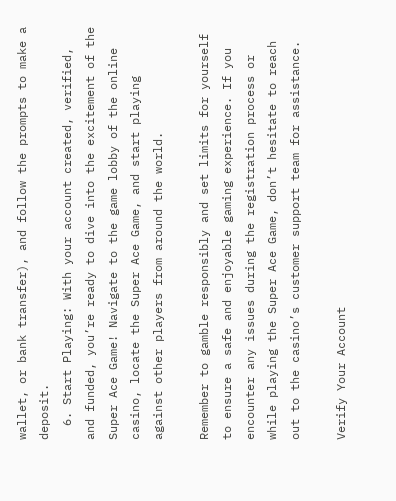wallet, or bank transfer), and follow the prompts to make a deposit.
  6. Start Playing: With your account created, verified, and funded, you’re ready to dive into the excitement of the Super Ace Game! Navigate to the game lobby of the online casino, locate the Super Ace Game, and start playing against other players from around the world.

Remember to gamble responsibly and set limits for yourself to ensure a safe and enjoyable gaming experience. If you encounter any issues during the registration process or while playing the Super Ace Game, don’t hesitate to reach out to the casino’s customer support team for assistance.

Verify Your Account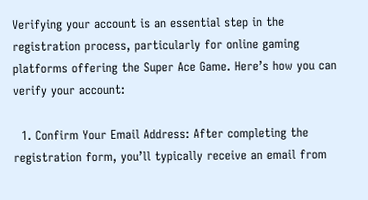Verifying your account is an essential step in the registration process, particularly for online gaming platforms offering the Super Ace Game. Here’s how you can verify your account:

  1. Confirm Your Email Address: After completing the registration form, you’ll typically receive an email from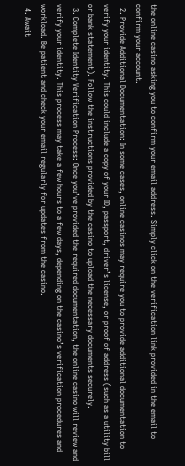the online casino asking you to confirm your email address. Simply click on the verification link provided in the email to confirm your account.
  2. Provide Additional Documentation: In some cases, online casinos may require you to provide additional documentation to verify your identity. This could include a copy of your ID, passport, driver’s license, or proof of address (such as a utility bill or bank statement). Follow the instructions provided by the casino to upload the necessary documents securely.
  3. Complete Identity Verification Process: Once you’ve provided the required documentation, the online casino will review and verify your identity. This process may take a few hours to a few days, depending on the casino’s verification procedures and workload. Be patient and check your email regularly for updates from the casino.
  4. Await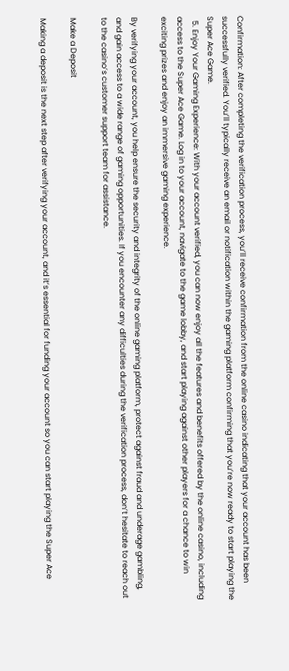Confirmation: After completing the verification process, you’ll receive confirmation from the online casino indicating that your account has been successfully verified. You’ll typically receive an email or notification within the gaming platform confirming that you’re now ready to start playing the Super Ace Game.
  5. Enjoy Your Gaming Experience: With your account verified, you can now enjoy all the features and benefits offered by the online casino, including access to the Super Ace Game. Log in to your account, navigate to the game lobby, and start playing against other players for a chance to win exciting prizes and enjoy an immersive gaming experience.

By verifying your account, you help ensure the security and integrity of the online gaming platform, protect against fraud and underage gambling, and gain access to a wide range of gaming opportunities. If you encounter any difficulties during the verification process, don’t hesitate to reach out to the casino’s customer support team for assistance.

Make a Deposit

Making a deposit is the next step after verifying your account, and it’s essential for funding your account so you can start playing the Super Ace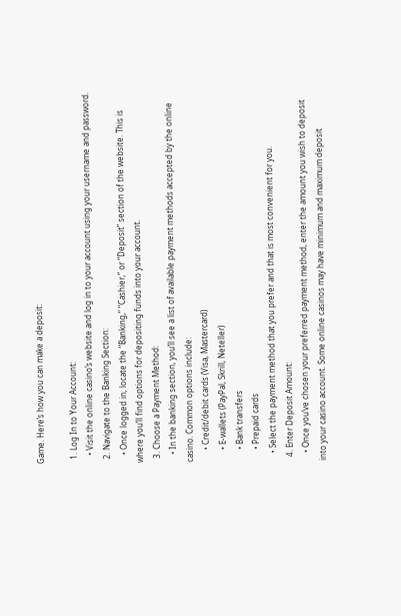Game. Here’s how you can make a deposit:

  1. Log In to Your Account:
    • Visit the online casino’s website and log in to your account using your username and password.
  2. Navigate to the Banking Section:
    • Once logged in, locate the “Banking,” “Cashier,” or “Deposit” section of the website. This is where you’ll find options for depositing funds into your account.
  3. Choose a Payment Method:
    • In the banking section, you’ll see a list of available payment methods accepted by the online casino. Common options include:
      • Credit/debit cards (Visa, Mastercard)
      • E-wallets (PayPal, Skrill, Neteller)
      • Bank transfers
      • Prepaid cards
    • Select the payment method that you prefer and that is most convenient for you.
  4. Enter Deposit Amount:
    • Once you’ve chosen your preferred payment method, enter the amount you wish to deposit into your casino account. Some online casinos may have minimum and maximum deposit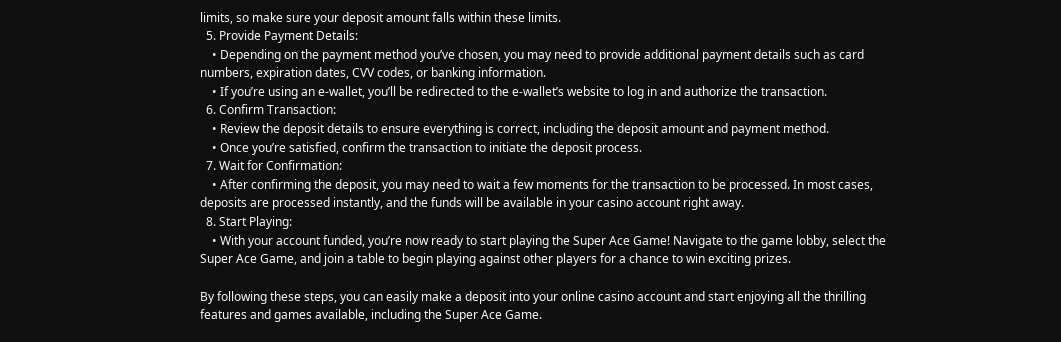limits, so make sure your deposit amount falls within these limits.
  5. Provide Payment Details:
    • Depending on the payment method you’ve chosen, you may need to provide additional payment details such as card numbers, expiration dates, CVV codes, or banking information.
    • If you’re using an e-wallet, you’ll be redirected to the e-wallet’s website to log in and authorize the transaction.
  6. Confirm Transaction:
    • Review the deposit details to ensure everything is correct, including the deposit amount and payment method.
    • Once you’re satisfied, confirm the transaction to initiate the deposit process.
  7. Wait for Confirmation:
    • After confirming the deposit, you may need to wait a few moments for the transaction to be processed. In most cases, deposits are processed instantly, and the funds will be available in your casino account right away.
  8. Start Playing:
    • With your account funded, you’re now ready to start playing the Super Ace Game! Navigate to the game lobby, select the Super Ace Game, and join a table to begin playing against other players for a chance to win exciting prizes.

By following these steps, you can easily make a deposit into your online casino account and start enjoying all the thrilling features and games available, including the Super Ace Game.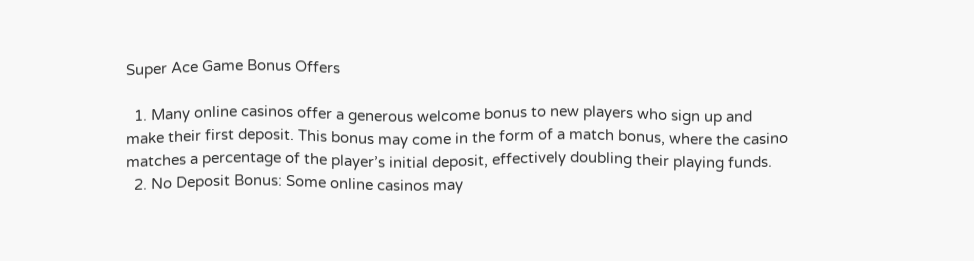Super Ace Game Bonus Offers

  1. Many online casinos offer a generous welcome bonus to new players who sign up and make their first deposit. This bonus may come in the form of a match bonus, where the casino matches a percentage of the player’s initial deposit, effectively doubling their playing funds.
  2. No Deposit Bonus: Some online casinos may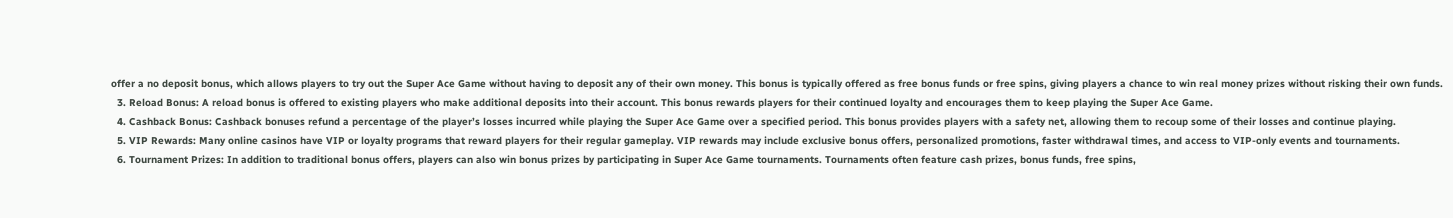offer a no deposit bonus, which allows players to try out the Super Ace Game without having to deposit any of their own money. This bonus is typically offered as free bonus funds or free spins, giving players a chance to win real money prizes without risking their own funds.
  3. Reload Bonus: A reload bonus is offered to existing players who make additional deposits into their account. This bonus rewards players for their continued loyalty and encourages them to keep playing the Super Ace Game.
  4. Cashback Bonus: Cashback bonuses refund a percentage of the player’s losses incurred while playing the Super Ace Game over a specified period. This bonus provides players with a safety net, allowing them to recoup some of their losses and continue playing.
  5. VIP Rewards: Many online casinos have VIP or loyalty programs that reward players for their regular gameplay. VIP rewards may include exclusive bonus offers, personalized promotions, faster withdrawal times, and access to VIP-only events and tournaments.
  6. Tournament Prizes: In addition to traditional bonus offers, players can also win bonus prizes by participating in Super Ace Game tournaments. Tournaments often feature cash prizes, bonus funds, free spins,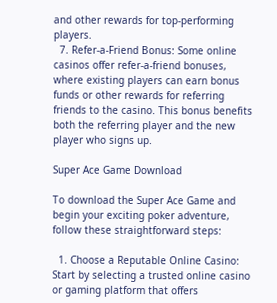and other rewards for top-performing players.
  7. Refer-a-Friend Bonus: Some online casinos offer refer-a-friend bonuses, where existing players can earn bonus funds or other rewards for referring friends to the casino. This bonus benefits both the referring player and the new player who signs up.

Super Ace Game Download

To download the Super Ace Game and begin your exciting poker adventure, follow these straightforward steps:

  1. Choose a Reputable Online Casino: Start by selecting a trusted online casino or gaming platform that offers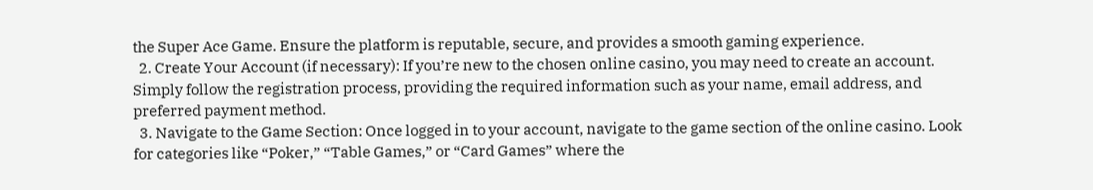the Super Ace Game. Ensure the platform is reputable, secure, and provides a smooth gaming experience.
  2. Create Your Account (if necessary): If you’re new to the chosen online casino, you may need to create an account. Simply follow the registration process, providing the required information such as your name, email address, and preferred payment method.
  3. Navigate to the Game Section: Once logged in to your account, navigate to the game section of the online casino. Look for categories like “Poker,” “Table Games,” or “Card Games” where the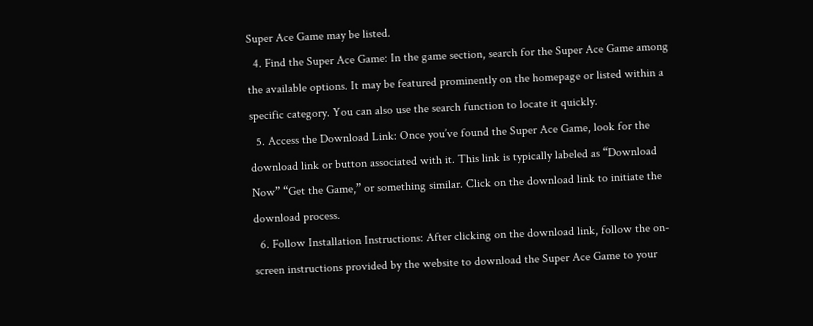Super Ace Game may be listed.
  4. Find the Super Ace Game: In the game section, search for the Super Ace Game among the available options. It may be featured prominently on the homepage or listed within a specific category. You can also use the search function to locate it quickly.
  5. Access the Download Link: Once you’ve found the Super Ace Game, look for the download link or button associated with it. This link is typically labeled as “Download Now” “Get the Game,” or something similar. Click on the download link to initiate the download process.
  6. Follow Installation Instructions: After clicking on the download link, follow the on-screen instructions provided by the website to download the Super Ace Game to your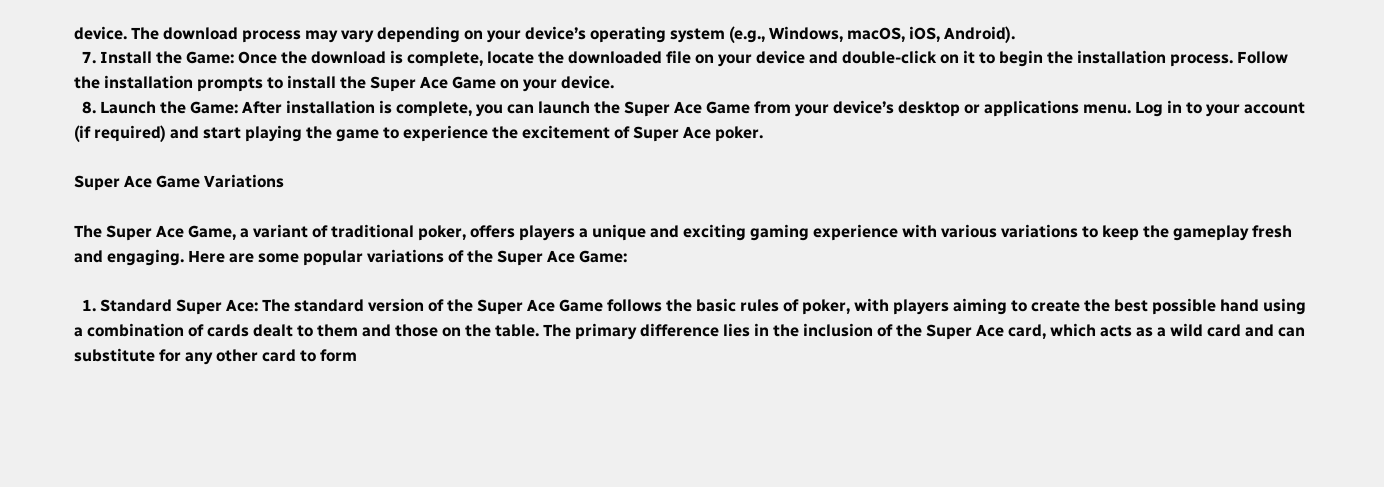device. The download process may vary depending on your device’s operating system (e.g., Windows, macOS, iOS, Android).
  7. Install the Game: Once the download is complete, locate the downloaded file on your device and double-click on it to begin the installation process. Follow the installation prompts to install the Super Ace Game on your device.
  8. Launch the Game: After installation is complete, you can launch the Super Ace Game from your device’s desktop or applications menu. Log in to your account (if required) and start playing the game to experience the excitement of Super Ace poker.

Super Ace Game Variations

The Super Ace Game, a variant of traditional poker, offers players a unique and exciting gaming experience with various variations to keep the gameplay fresh and engaging. Here are some popular variations of the Super Ace Game:

  1. Standard Super Ace: The standard version of the Super Ace Game follows the basic rules of poker, with players aiming to create the best possible hand using a combination of cards dealt to them and those on the table. The primary difference lies in the inclusion of the Super Ace card, which acts as a wild card and can substitute for any other card to form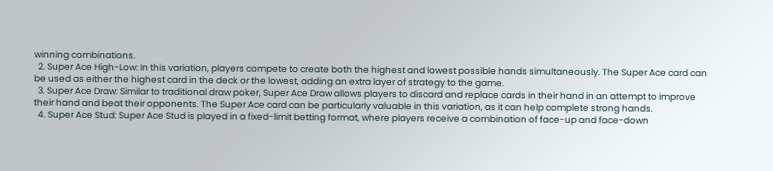winning combinations.
  2. Super Ace High-Low: In this variation, players compete to create both the highest and lowest possible hands simultaneously. The Super Ace card can be used as either the highest card in the deck or the lowest, adding an extra layer of strategy to the game.
  3. Super Ace Draw: Similar to traditional draw poker, Super Ace Draw allows players to discard and replace cards in their hand in an attempt to improve their hand and beat their opponents. The Super Ace card can be particularly valuable in this variation, as it can help complete strong hands.
  4. Super Ace Stud: Super Ace Stud is played in a fixed-limit betting format, where players receive a combination of face-up and face-down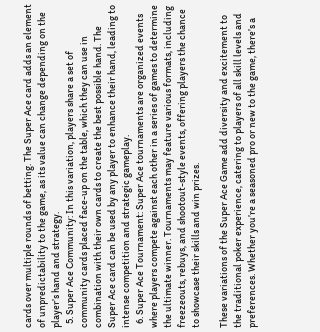cards over multiple rounds of betting. The Super Ace card adds an element of unpredictability to the game, as its value can change depending on the player’s hand and strategy.
  5. Super Ace Community: In this variation, players share a set of community cards placed face-up on the table, which they can use in combination with their own cards to create the best possible hand. The Super Ace card can be used by any player to enhance their hand, leading to intense competition and strategic gameplay.
  6. Super Ace Tournament: Super Ace tournaments are organized events where players compete against each other in a series of games to determine the ultimate winner. Tournaments may feature various formats, including freezeouts, rebuys, and shootout-style events, offering players the chance to showcase their skills and win prizes.

These variations of the Super Ace Game add diversity and excitement to the traditional poker experience, catering to players of all skill levels and preferences. Whether you’re a seasoned pro or new to the game, there’s a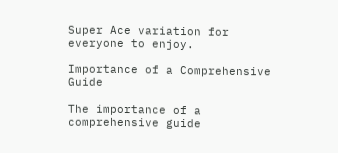Super Ace variation for everyone to enjoy.

Importance of a Comprehensive Guide

The importance of a comprehensive guide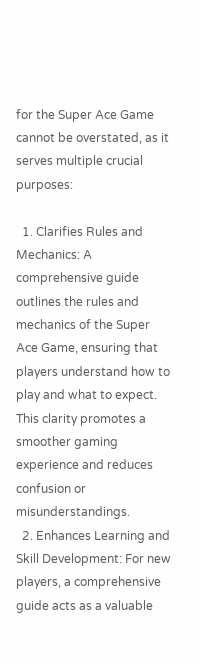for the Super Ace Game cannot be overstated, as it serves multiple crucial purposes:

  1. Clarifies Rules and Mechanics: A comprehensive guide outlines the rules and mechanics of the Super Ace Game, ensuring that players understand how to play and what to expect. This clarity promotes a smoother gaming experience and reduces confusion or misunderstandings.
  2. Enhances Learning and Skill Development: For new players, a comprehensive guide acts as a valuable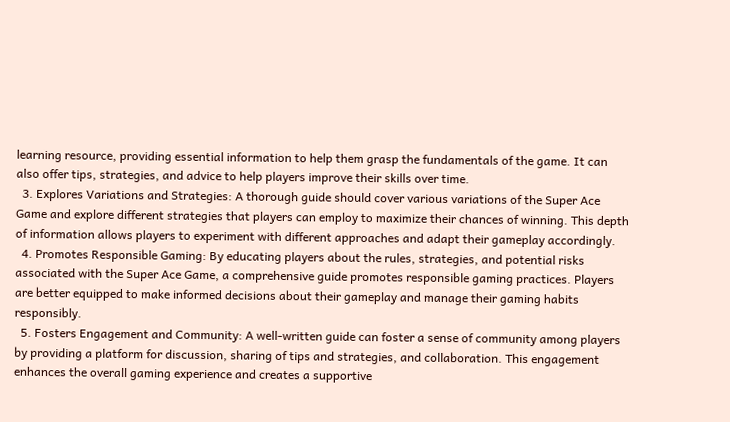learning resource, providing essential information to help them grasp the fundamentals of the game. It can also offer tips, strategies, and advice to help players improve their skills over time.
  3. Explores Variations and Strategies: A thorough guide should cover various variations of the Super Ace Game and explore different strategies that players can employ to maximize their chances of winning. This depth of information allows players to experiment with different approaches and adapt their gameplay accordingly.
  4. Promotes Responsible Gaming: By educating players about the rules, strategies, and potential risks associated with the Super Ace Game, a comprehensive guide promotes responsible gaming practices. Players are better equipped to make informed decisions about their gameplay and manage their gaming habits responsibly.
  5. Fosters Engagement and Community: A well-written guide can foster a sense of community among players by providing a platform for discussion, sharing of tips and strategies, and collaboration. This engagement enhances the overall gaming experience and creates a supportive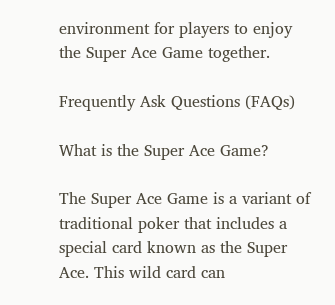environment for players to enjoy the Super Ace Game together.

Frequently Ask Questions (FAQs)

What is the Super Ace Game?

The Super Ace Game is a variant of traditional poker that includes a special card known as the Super Ace. This wild card can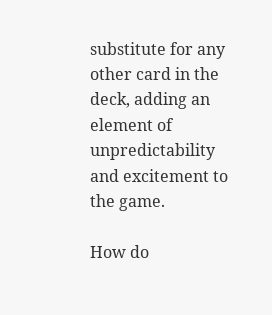substitute for any other card in the deck, adding an element of unpredictability and excitement to the game.

How do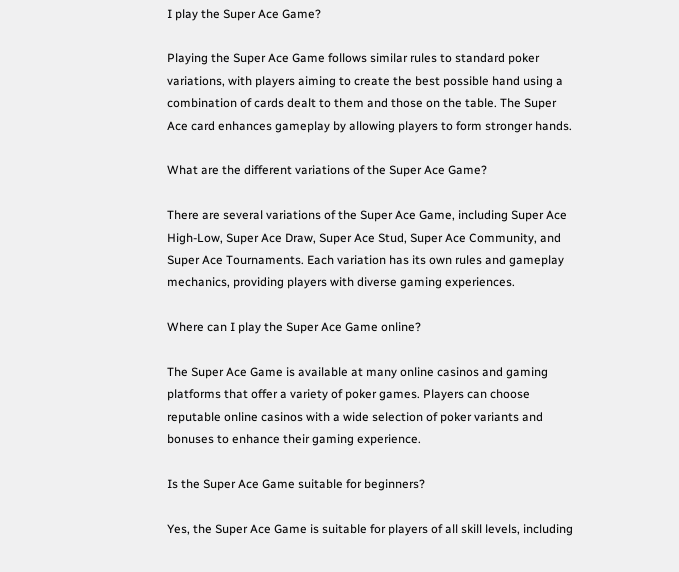I play the Super Ace Game?

Playing the Super Ace Game follows similar rules to standard poker variations, with players aiming to create the best possible hand using a combination of cards dealt to them and those on the table. The Super Ace card enhances gameplay by allowing players to form stronger hands.

What are the different variations of the Super Ace Game?

There are several variations of the Super Ace Game, including Super Ace High-Low, Super Ace Draw, Super Ace Stud, Super Ace Community, and Super Ace Tournaments. Each variation has its own rules and gameplay mechanics, providing players with diverse gaming experiences.

Where can I play the Super Ace Game online?

The Super Ace Game is available at many online casinos and gaming platforms that offer a variety of poker games. Players can choose reputable online casinos with a wide selection of poker variants and bonuses to enhance their gaming experience.

Is the Super Ace Game suitable for beginners?

Yes, the Super Ace Game is suitable for players of all skill levels, including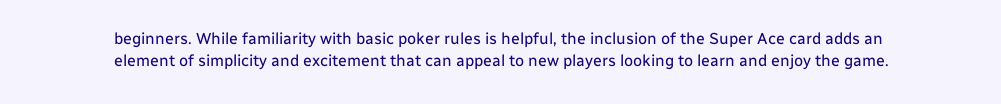beginners. While familiarity with basic poker rules is helpful, the inclusion of the Super Ace card adds an element of simplicity and excitement that can appeal to new players looking to learn and enjoy the game.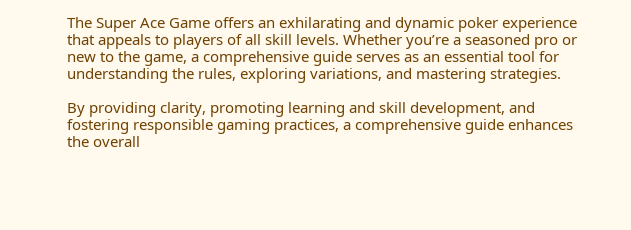The Super Ace Game offers an exhilarating and dynamic poker experience that appeals to players of all skill levels. Whether you’re a seasoned pro or new to the game, a comprehensive guide serves as an essential tool for understanding the rules, exploring variations, and mastering strategies.

By providing clarity, promoting learning and skill development, and fostering responsible gaming practices, a comprehensive guide enhances the overall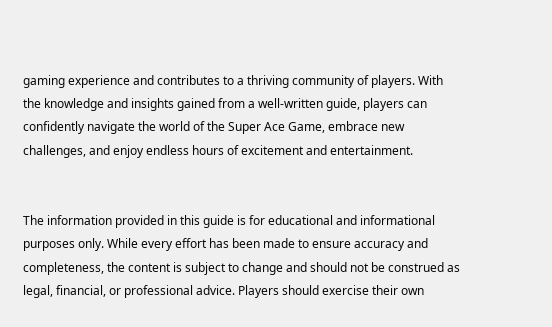gaming experience and contributes to a thriving community of players. With the knowledge and insights gained from a well-written guide, players can confidently navigate the world of the Super Ace Game, embrace new challenges, and enjoy endless hours of excitement and entertainment.


The information provided in this guide is for educational and informational purposes only. While every effort has been made to ensure accuracy and completeness, the content is subject to change and should not be construed as legal, financial, or professional advice. Players should exercise their own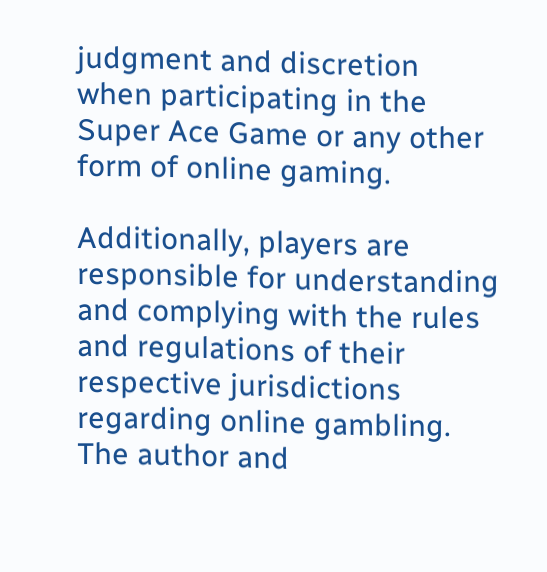judgment and discretion when participating in the Super Ace Game or any other form of online gaming.

Additionally, players are responsible for understanding and complying with the rules and regulations of their respective jurisdictions regarding online gambling. The author and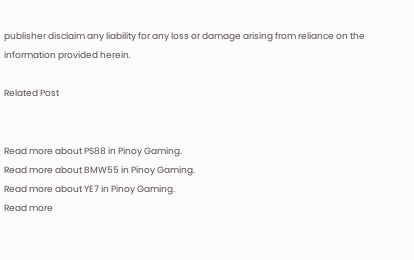publisher disclaim any liability for any loss or damage arising from reliance on the information provided herein.

Related Post


Read more about PS88 in Pinoy Gaming.
Read more about BMW55 in Pinoy Gaming.
Read more about YE7 in Pinoy Gaming.
Read more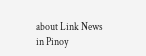about Link News in Pinoy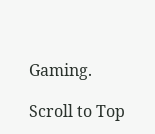Gaming.

Scroll to Top